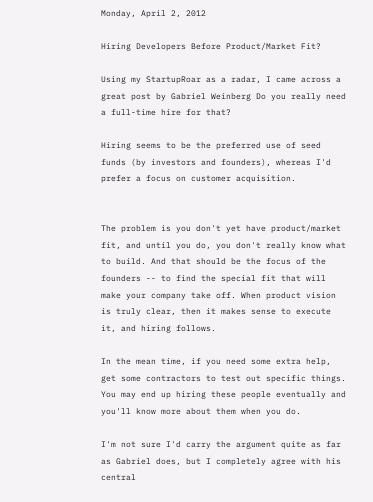Monday, April 2, 2012

Hiring Developers Before Product/Market Fit?

Using my StartupRoar as a radar, I came across a great post by Gabriel Weinberg Do you really need a full-time hire for that?

Hiring seems to be the preferred use of seed funds (by investors and founders), whereas I'd prefer a focus on customer acquisition.


The problem is you don't yet have product/market fit, and until you do, you don't really know what to build. And that should be the focus of the founders -- to find the special fit that will make your company take off. When product vision is truly clear, then it makes sense to execute it, and hiring follows.

In the mean time, if you need some extra help, get some contractors to test out specific things. You may end up hiring these people eventually and you'll know more about them when you do.

I'm not sure I'd carry the argument quite as far as Gabriel does, but I completely agree with his central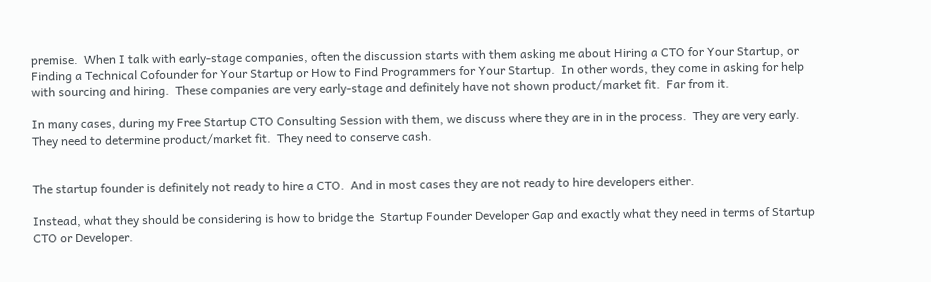premise.  When I talk with early-stage companies, often the discussion starts with them asking me about Hiring a CTO for Your Startup, or  Finding a Technical Cofounder for Your Startup or How to Find Programmers for Your Startup.  In other words, they come in asking for help with sourcing and hiring.  These companies are very early-stage and definitely have not shown product/market fit.  Far from it.

In many cases, during my Free Startup CTO Consulting Session with them, we discuss where they are in in the process.  They are very early.  They need to determine product/market fit.  They need to conserve cash.


The startup founder is definitely not ready to hire a CTO.  And in most cases they are not ready to hire developers either.

Instead, what they should be considering is how to bridge the  Startup Founder Developer Gap and exactly what they need in terms of Startup CTO or Developer.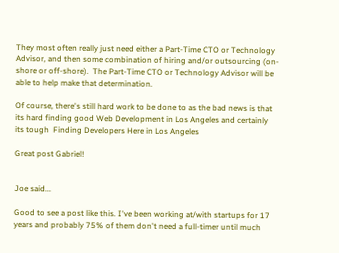They most often really just need either a Part-Time CTO or Technology Advisor, and then some combination of hiring and/or outsourcing (on-shore or off-shore).  The Part-Time CTO or Technology Advisor will be able to help make that determination.

Of course, there's still hard work to be done to as the bad news is that its hard finding good Web Development in Los Angeles and certainly its tough  Finding Developers Here in Los Angeles

Great post Gabriel!


Joe said...

Good to see a post like this. I've been working at/with startups for 17 years and probably 75% of them don't need a full-timer until much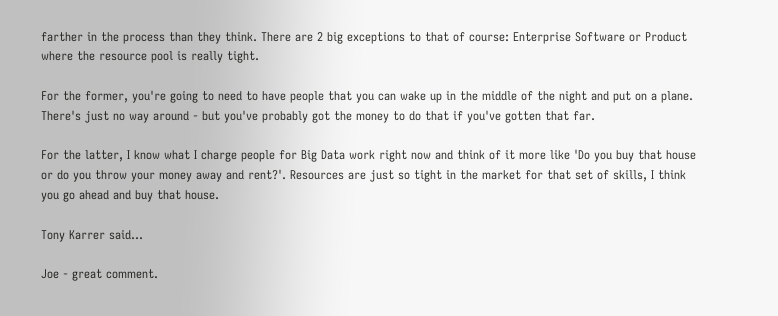farther in the process than they think. There are 2 big exceptions to that of course: Enterprise Software or Product where the resource pool is really tight.

For the former, you're going to need to have people that you can wake up in the middle of the night and put on a plane. There's just no way around - but you've probably got the money to do that if you've gotten that far.

For the latter, I know what I charge people for Big Data work right now and think of it more like 'Do you buy that house or do you throw your money away and rent?'. Resources are just so tight in the market for that set of skills, I think you go ahead and buy that house.

Tony Karrer said...

Joe - great comment.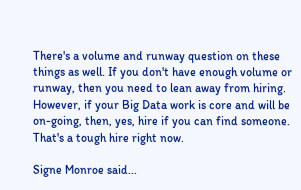There's a volume and runway question on these things as well. If you don't have enough volume or runway, then you need to lean away from hiring. However, if your Big Data work is core and will be on-going, then, yes, hire if you can find someone. That's a tough hire right now.

Signe Monroe said...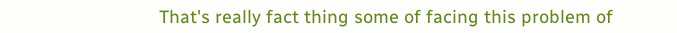That's really fact thing some of facing this problem of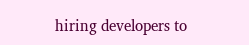hiring developers to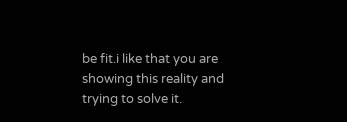be fit.i like that you are showing this reality and trying to solve it.